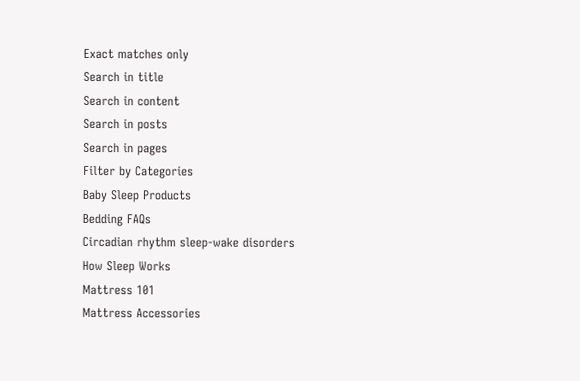Exact matches only
Search in title
Search in content
Search in posts
Search in pages
Filter by Categories
Baby Sleep Products
Bedding FAQs
Circadian rhythm sleep-wake disorders
How Sleep Works
Mattress 101
Mattress Accessories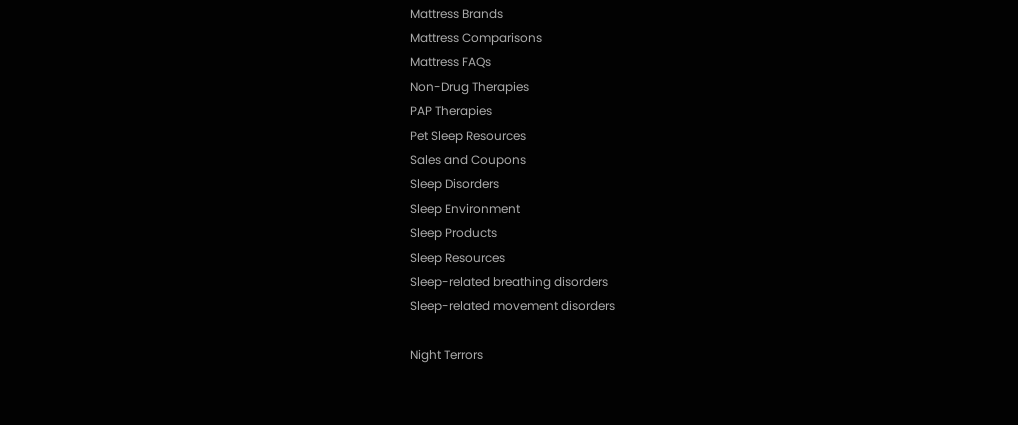Mattress Brands
Mattress Comparisons
Mattress FAQs
Non-Drug Therapies
PAP Therapies
Pet Sleep Resources
Sales and Coupons
Sleep Disorders
Sleep Environment
Sleep Products
Sleep Resources
Sleep-related breathing disorders
Sleep-related movement disorders

Night Terrors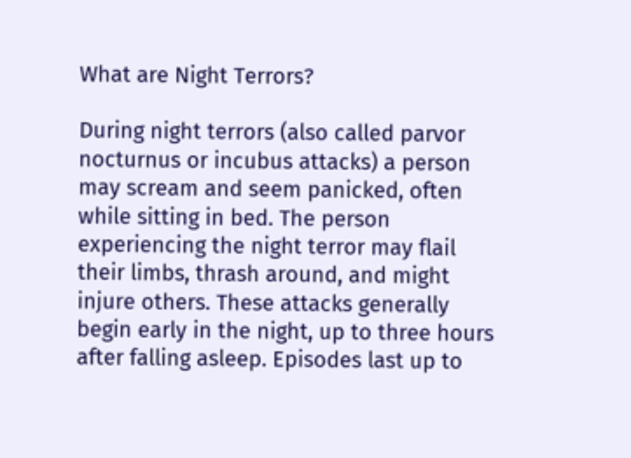What are Night Terrors?

During night terrors (also called parvor nocturnus or incubus attacks) a person may scream and seem panicked, often while sitting in bed. The person experiencing the night terror may flail their limbs, thrash around, and might injure others. These attacks generally begin early in the night, up to three hours after falling asleep. Episodes last up to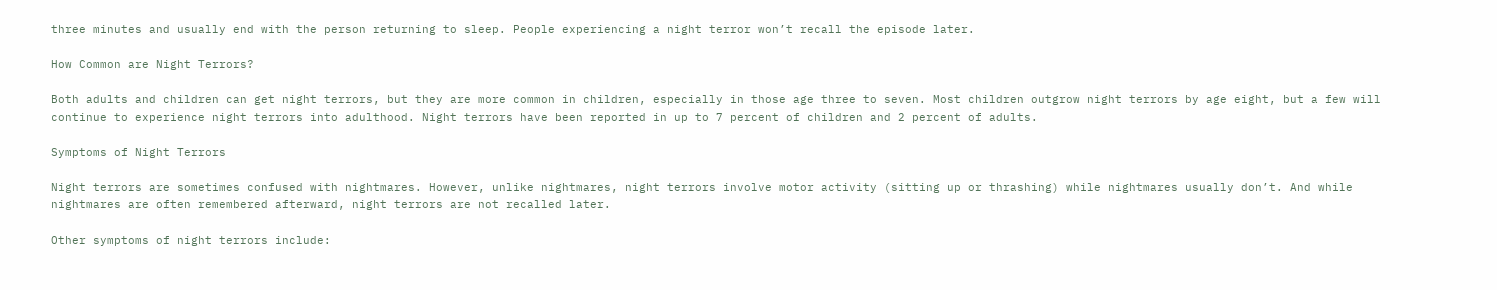three minutes and usually end with the person returning to sleep. People experiencing a night terror won’t recall the episode later.

How Common are Night Terrors?

Both adults and children can get night terrors, but they are more common in children, especially in those age three to seven. Most children outgrow night terrors by age eight, but a few will continue to experience night terrors into adulthood. Night terrors have been reported in up to 7 percent of children and 2 percent of adults.

Symptoms of Night Terrors

Night terrors are sometimes confused with nightmares. However, unlike nightmares, night terrors involve motor activity (sitting up or thrashing) while nightmares usually don’t. And while nightmares are often remembered afterward, night terrors are not recalled later.

Other symptoms of night terrors include: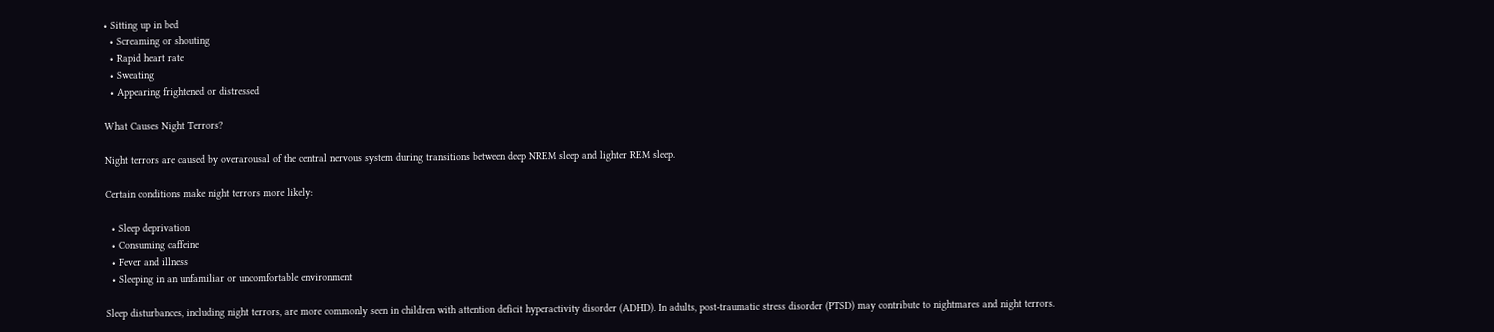• Sitting up in bed
  • Screaming or shouting
  • Rapid heart rate
  • Sweating
  • Appearing frightened or distressed

What Causes Night Terrors?

Night terrors are caused by overarousal of the central nervous system during transitions between deep NREM sleep and lighter REM sleep.

Certain conditions make night terrors more likely:

  • Sleep deprivation
  • Consuming caffeine
  • Fever and illness
  • Sleeping in an unfamiliar or uncomfortable environment

Sleep disturbances, including night terrors, are more commonly seen in children with attention deficit hyperactivity disorder (ADHD). In adults, post-traumatic stress disorder (PTSD) may contribute to nightmares and night terrors.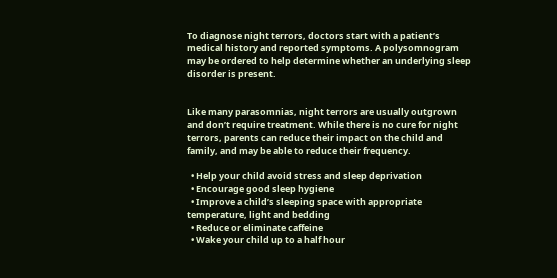To diagnose night terrors, doctors start with a patient’s medical history and reported symptoms. A polysomnogram may be ordered to help determine whether an underlying sleep disorder is present.


Like many parasomnias, night terrors are usually outgrown and don’t require treatment. While there is no cure for night terrors, parents can reduce their impact on the child and family, and may be able to reduce their frequency.

  • Help your child avoid stress and sleep deprivation
  • Encourage good sleep hygiene
  • Improve a child’s sleeping space with appropriate temperature, light and bedding
  • Reduce or eliminate caffeine
  • Wake your child up to a half hour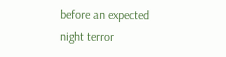before an expected night terror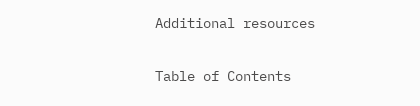Additional resources

Table of Contents